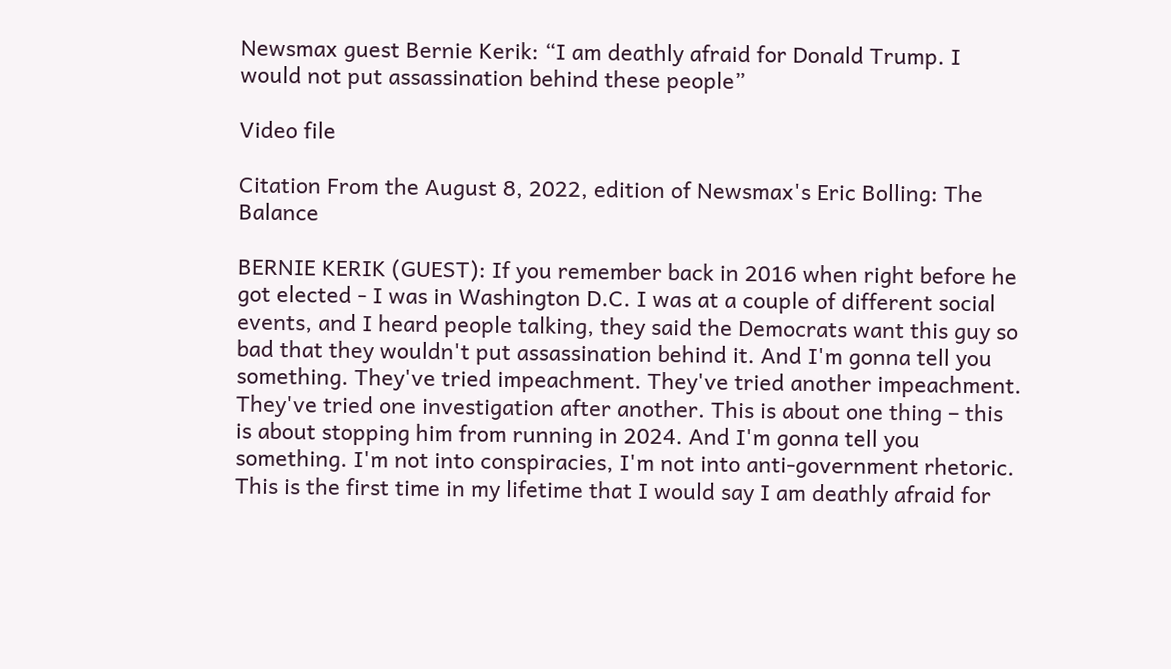Newsmax guest Bernie Kerik: “I am deathly afraid for Donald Trump. I would not put assassination behind these people”

Video file

Citation From the August 8, 2022, edition of Newsmax's Eric Bolling: The Balance

BERNIE KERIK (GUEST): If you remember back in 2016 when right before he got elected - I was in Washington D.C. I was at a couple of different social events, and I heard people talking, they said the Democrats want this guy so bad that they wouldn't put assassination behind it. And I'm gonna tell you something. They've tried impeachment. They've tried another impeachment. They've tried one investigation after another. This is about one thing – this is about stopping him from running in 2024. And I'm gonna tell you something. I'm not into conspiracies, I'm not into anti-government rhetoric. This is the first time in my lifetime that I would say I am deathly afraid for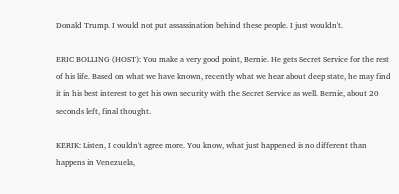Donald Trump. I would not put assassination behind these people. I just wouldn't.

ERIC BOLLING (HOST): You make a very good point, Bernie. He gets Secret Service for the rest of his life. Based on what we have known, recently what we hear about deep state, he may find it in his best interest to get his own security with the Secret Service as well. Bernie, about 20 seconds left, final thought.

KERIK: Listen, I couldn't agree more. You know, what just happened is no different than happens in Venezuela,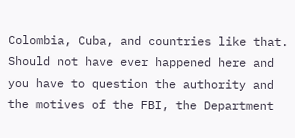Colombia, Cuba, and countries like that. Should not have ever happened here and you have to question the authority and the motives of the FBI, the Department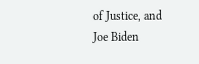of Justice, and Joe Biden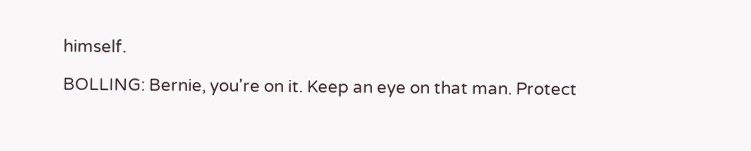himself.

BOLLING: Bernie, you're on it. Keep an eye on that man. Protect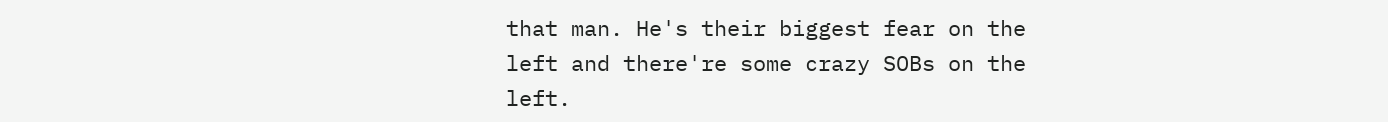that man. He's their biggest fear on the left and there're some crazy SOBs on the left.